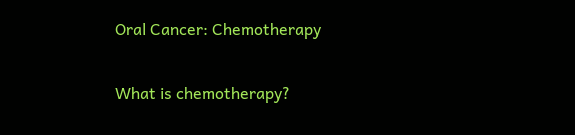Oral Cancer: Chemotherapy

What is chemotherapy?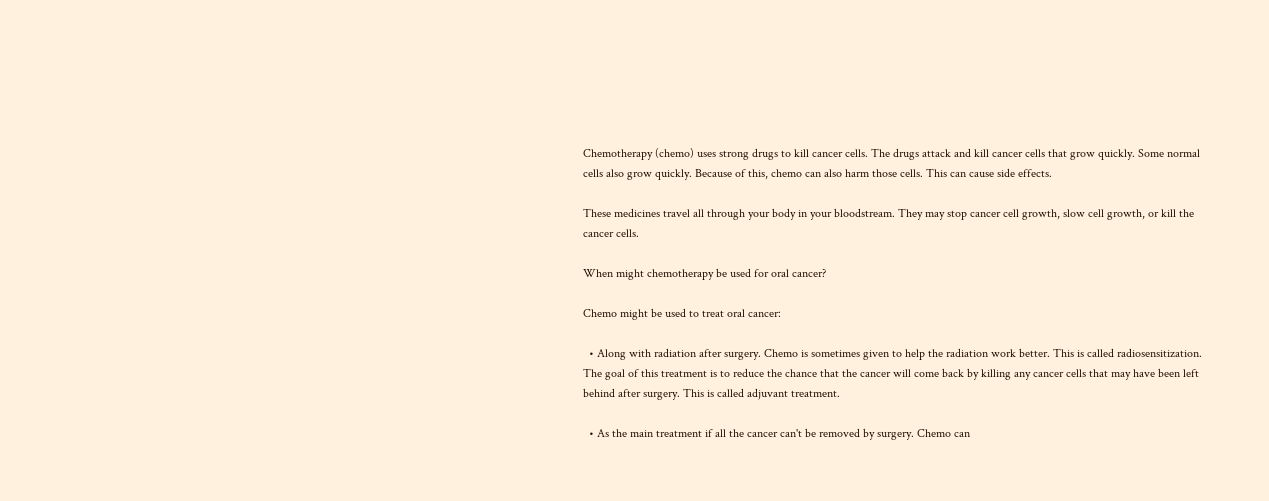Chemotherapy (chemo) uses strong drugs to kill cancer cells. The drugs attack and kill cancer cells that grow quickly. Some normal cells also grow quickly. Because of this, chemo can also harm those cells. This can cause side effects.

These medicines travel all through your body in your bloodstream. They may stop cancer cell growth, slow cell growth, or kill the cancer cells.

When might chemotherapy be used for oral cancer?

Chemo might be used to treat oral cancer:

  • Along with radiation after surgery. Chemo is sometimes given to help the radiation work better. This is called radiosensitization. The goal of this treatment is to reduce the chance that the cancer will come back by killing any cancer cells that may have been left behind after surgery. This is called adjuvant treatment.

  • As the main treatment if all the cancer can't be removed by surgery. Chemo can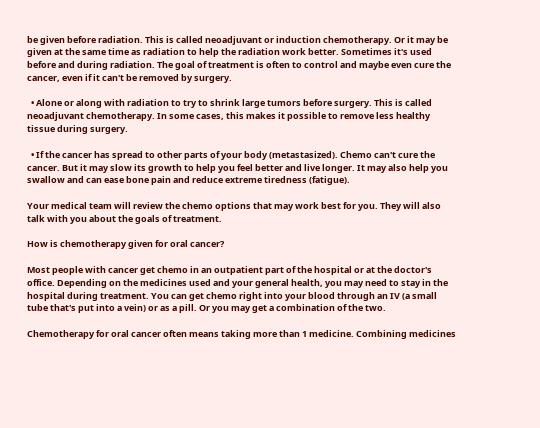be given before radiation. This is called neoadjuvant or induction chemotherapy. Or it may be given at the same time as radiation to help the radiation work better. Sometimes it's used before and during radiation. The goal of treatment is often to control and maybe even cure the cancer, even if it can't be removed by surgery.

  • Alone or along with radiation to try to shrink large tumors before surgery. This is called neoadjuvant chemotherapy. In some cases, this makes it possible to remove less healthy tissue during surgery.

  • If the cancer has spread to other parts of your body (metastasized). Chemo can't cure the cancer. But it may slow its growth to help you feel better and live longer. It may also help you swallow and can ease bone pain and reduce extreme tiredness (fatigue).

Your medical team will review the chemo options that may work best for you. They will also talk with you about the goals of treatment.

How is chemotherapy given for oral cancer?

Most people with cancer get chemo in an outpatient part of the hospital or at the doctor's office. Depending on the medicines used and your general health, you may need to stay in the hospital during treatment. You can get chemo right into your blood through an IV (a small tube that's put into a vein) or as a pill. Or you may get a combination of the two.

Chemotherapy for oral cancer often means taking more than 1 medicine. Combining medicines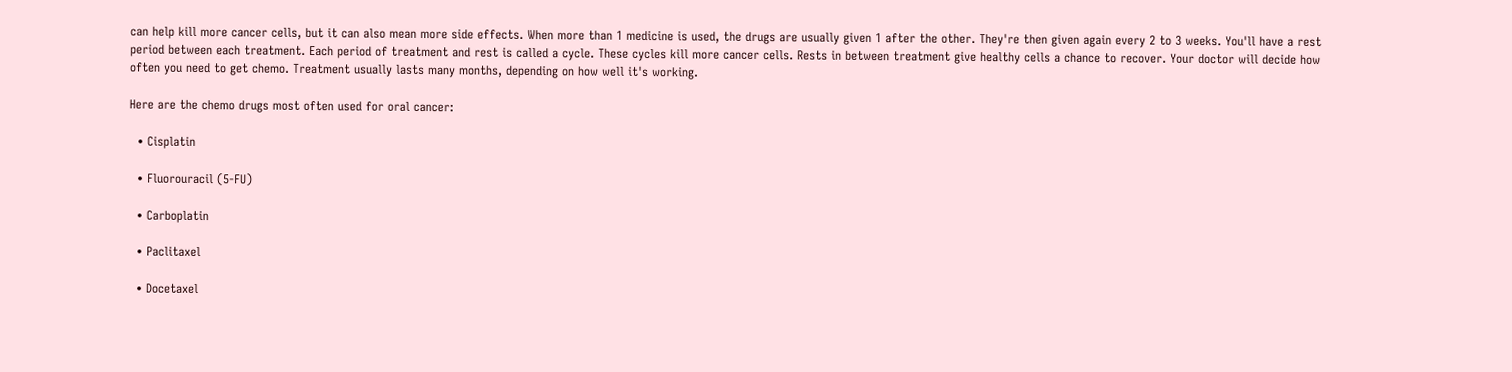can help kill more cancer cells, but it can also mean more side effects. When more than 1 medicine is used, the drugs are usually given 1 after the other. They're then given again every 2 to 3 weeks. You'll have a rest period between each treatment. Each period of treatment and rest is called a cycle. These cycles kill more cancer cells. Rests in between treatment give healthy cells a chance to recover. Your doctor will decide how often you need to get chemo. Treatment usually lasts many months, depending on how well it's working.

Here are the chemo drugs most often used for oral cancer:

  • Cisplatin

  • Fluorouracil (5-FU)

  • Carboplatin

  • Paclitaxel

  • Docetaxel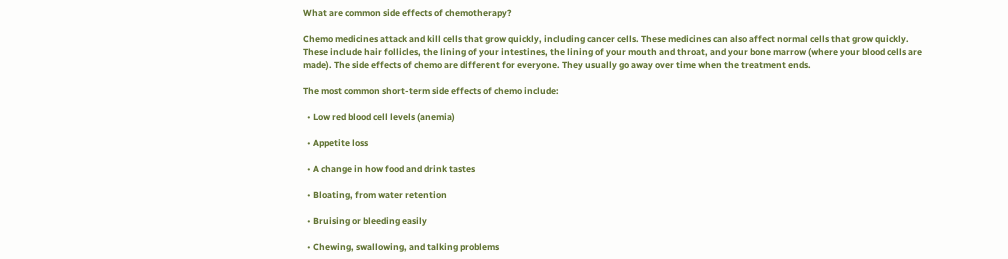What are common side effects of chemotherapy?

Chemo medicines attack and kill cells that grow quickly, including cancer cells. These medicines can also affect normal cells that grow quickly. These include hair follicles, the lining of your intestines, the lining of your mouth and throat, and your bone marrow (where your blood cells are made). The side effects of chemo are different for everyone. They usually go away over time when the treatment ends.

The most common short-term side effects of chemo include:

  • Low red blood cell levels (anemia)

  • Appetite loss

  • A change in how food and drink tastes

  • Bloating, from water retention

  • Bruising or bleeding easily

  • Chewing, swallowing, and talking problems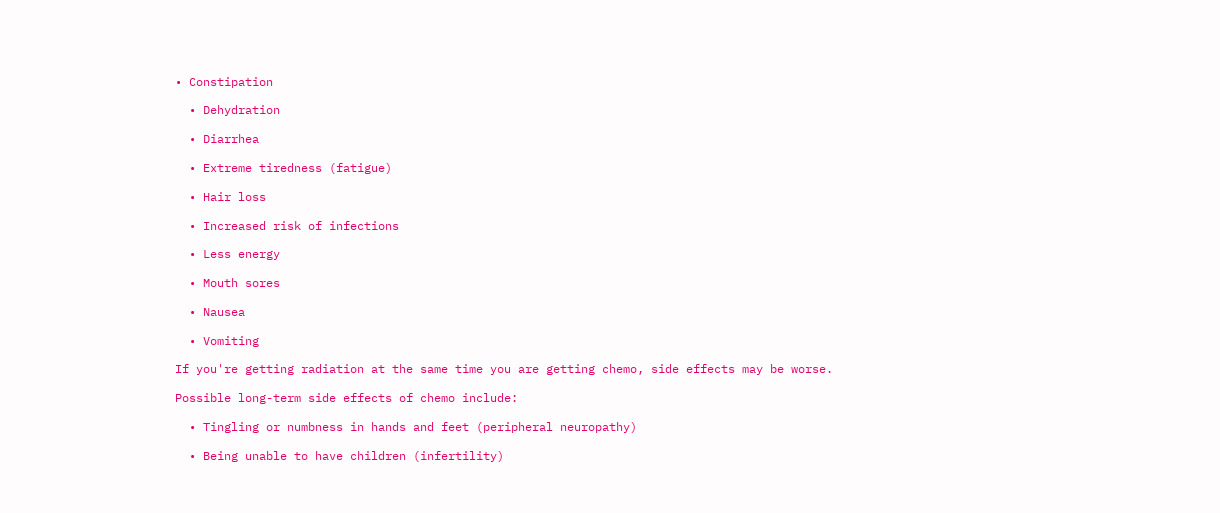• Constipation

  • Dehydration

  • Diarrhea

  • Extreme tiredness (fatigue)

  • Hair loss

  • Increased risk of infections

  • Less energy

  • Mouth sores

  • Nausea

  • Vomiting

If you're getting radiation at the same time you are getting chemo, side effects may be worse.

Possible long-term side effects of chemo include:

  • Tingling or numbness in hands and feet (peripheral neuropathy)

  • Being unable to have children (infertility)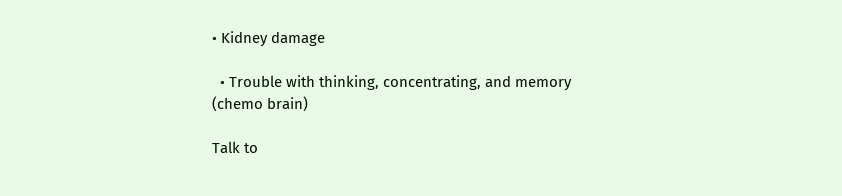• Kidney damage

  • Trouble with thinking, concentrating, and memory (chemo brain)

Talk to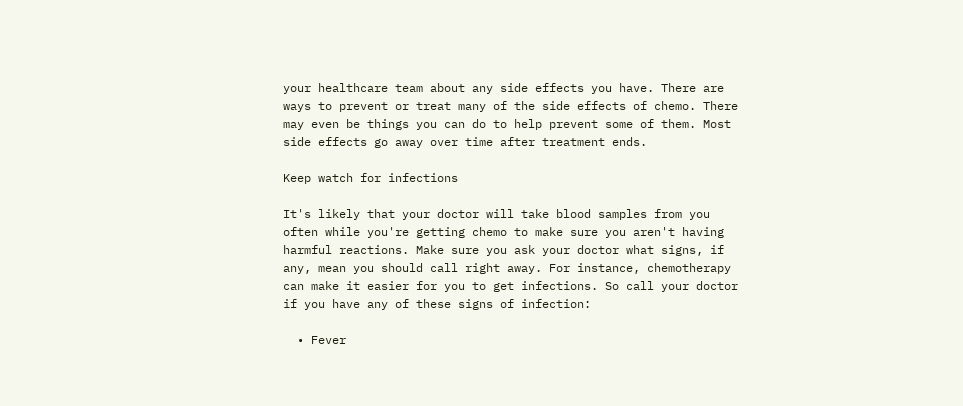your healthcare team about any side effects you have. There are ways to prevent or treat many of the side effects of chemo. There may even be things you can do to help prevent some of them. Most side effects go away over time after treatment ends.

Keep watch for infections

It's likely that your doctor will take blood samples from you often while you're getting chemo to make sure you aren't having harmful reactions. Make sure you ask your doctor what signs, if any, mean you should call right away. For instance, chemotherapy can make it easier for you to get infections. So call your doctor if you have any of these signs of infection:

  • Fever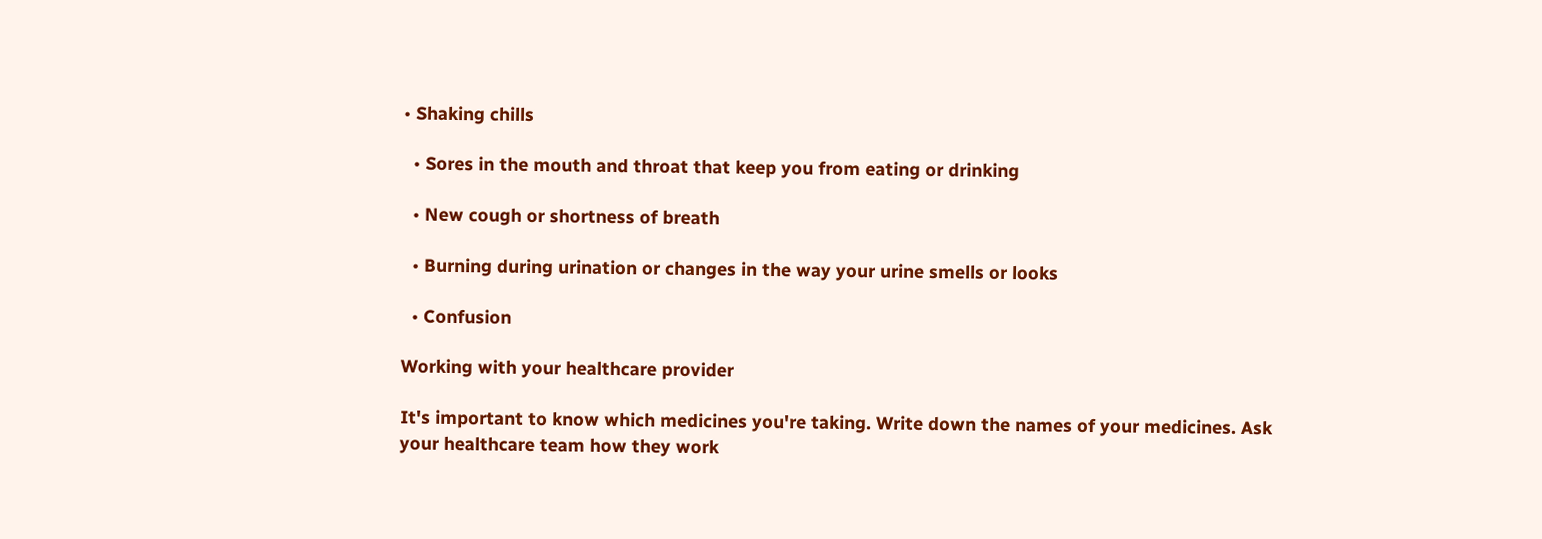• Shaking chills

  • Sores in the mouth and throat that keep you from eating or drinking

  • New cough or shortness of breath

  • Burning during urination or changes in the way your urine smells or looks

  • Confusion

Working with your healthcare provider

It's important to know which medicines you're taking. Write down the names of your medicines. Ask your healthcare team how they work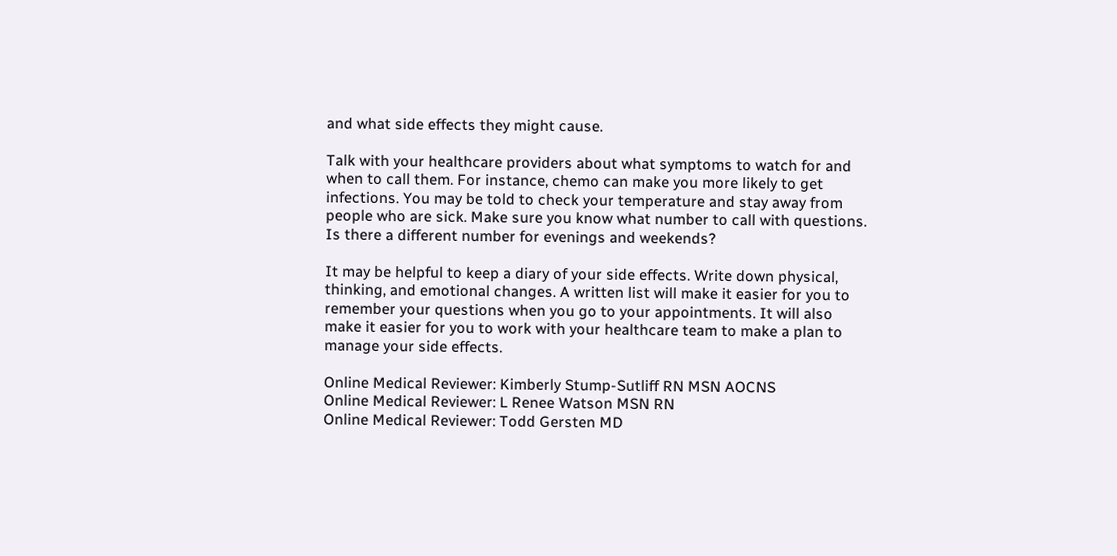and what side effects they might cause.

Talk with your healthcare providers about what symptoms to watch for and when to call them. For instance, chemo can make you more likely to get infections. You may be told to check your temperature and stay away from people who are sick. Make sure you know what number to call with questions. Is there a different number for evenings and weekends?

It may be helpful to keep a diary of your side effects. Write down physical, thinking, and emotional changes. A written list will make it easier for you to remember your questions when you go to your appointments. It will also make it easier for you to work with your healthcare team to make a plan to manage your side effects.

Online Medical Reviewer: Kimberly Stump-Sutliff RN MSN AOCNS
Online Medical Reviewer: L Renee Watson MSN RN
Online Medical Reviewer: Todd Gersten MD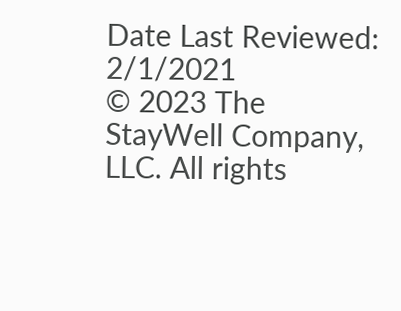Date Last Reviewed: 2/1/2021
© 2023 The StayWell Company, LLC. All rights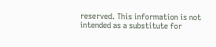reserved. This information is not intended as a substitute for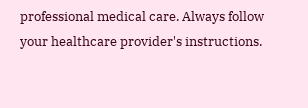professional medical care. Always follow your healthcare provider's instructions.